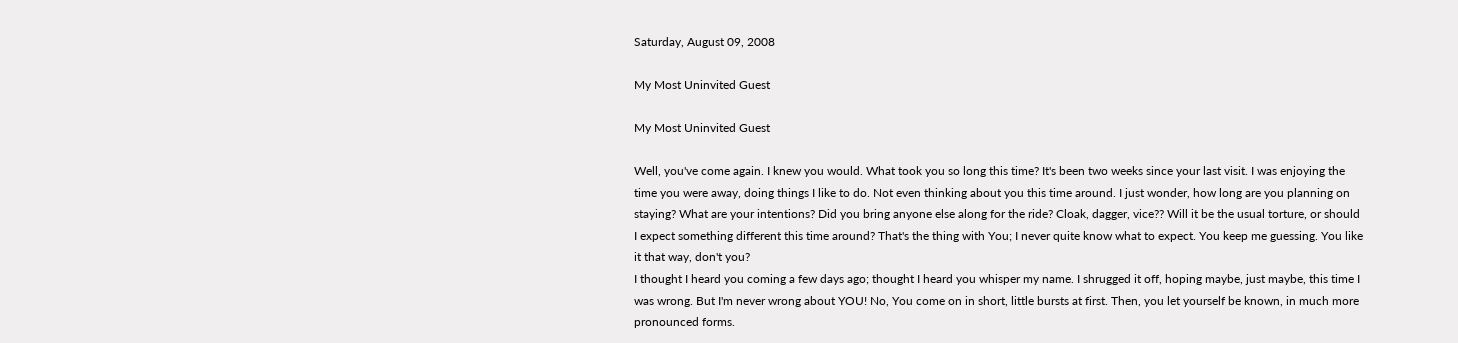Saturday, August 09, 2008

My Most Uninvited Guest

My Most Uninvited Guest

Well, you've come again. I knew you would. What took you so long this time? It's been two weeks since your last visit. I was enjoying the time you were away, doing things I like to do. Not even thinking about you this time around. I just wonder, how long are you planning on staying? What are your intentions? Did you bring anyone else along for the ride? Cloak, dagger, vice?? Will it be the usual torture, or should I expect something different this time around? That's the thing with You; I never quite know what to expect. You keep me guessing. You like it that way, don't you?
I thought I heard you coming a few days ago; thought I heard you whisper my name. I shrugged it off, hoping maybe, just maybe, this time I was wrong. But I'm never wrong about YOU! No, You come on in short, little bursts at first. Then, you let yourself be known, in much more pronounced forms.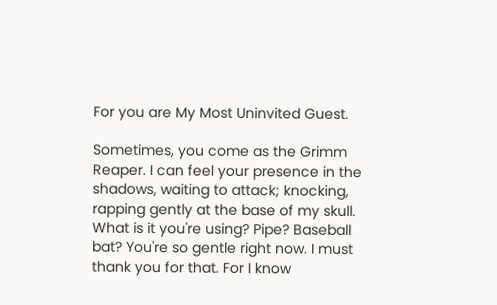For you are My Most Uninvited Guest.

Sometimes, you come as the Grimm Reaper. I can feel your presence in the shadows, waiting to attack; knocking, rapping gently at the base of my skull. What is it you're using? Pipe? Baseball bat? You're so gentle right now. I must thank you for that. For I know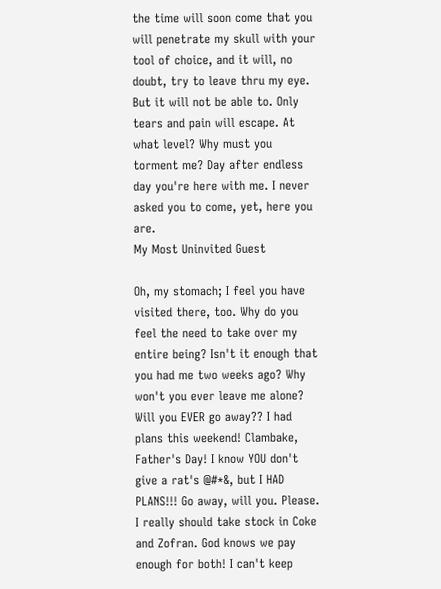the time will soon come that you will penetrate my skull with your tool of choice, and it will, no doubt, try to leave thru my eye. But it will not be able to. Only tears and pain will escape. At what level? Why must you torment me? Day after endless day you're here with me. I never asked you to come, yet, here you are.
My Most Uninvited Guest

Oh, my stomach; I feel you have visited there, too. Why do you feel the need to take over my entire being? Isn't it enough that you had me two weeks ago? Why won't you ever leave me alone? Will you EVER go away?? I had plans this weekend! Clambake, Father's Day! I know YOU don't give a rat's @#*&, but I HAD PLANS!!! Go away, will you. Please. I really should take stock in Coke and Zofran. God knows we pay enough for both! I can't keep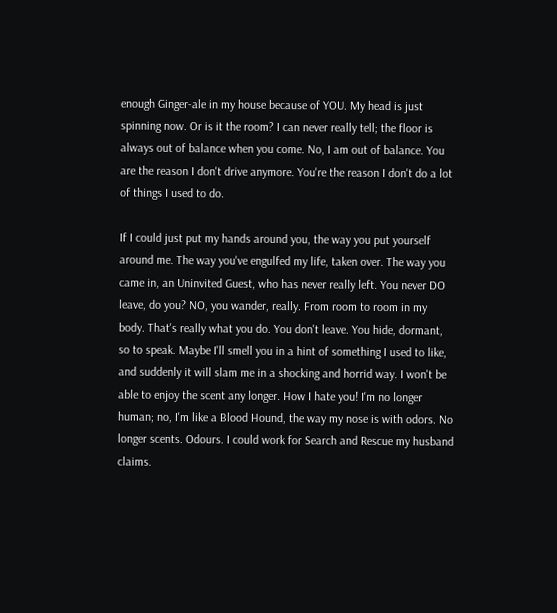enough Ginger-ale in my house because of YOU. My head is just spinning now. Or is it the room? I can never really tell; the floor is always out of balance when you come. No, I am out of balance. You are the reason I don't drive anymore. You're the reason I don't do a lot of things I used to do.

If I could just put my hands around you, the way you put yourself around me. The way you've engulfed my life, taken over. The way you came in, an Uninvited Guest, who has never really left. You never DO leave, do you? NO, you wander, really. From room to room in my body. That's really what you do. You don't leave. You hide, dormant, so to speak. Maybe I'll smell you in a hint of something I used to like, and suddenly it will slam me in a shocking and horrid way. I won't be able to enjoy the scent any longer. How I hate you! I'm no longer human; no, I'm like a Blood Hound, the way my nose is with odors. No longer scents. Odours. I could work for Search and Rescue my husband claims.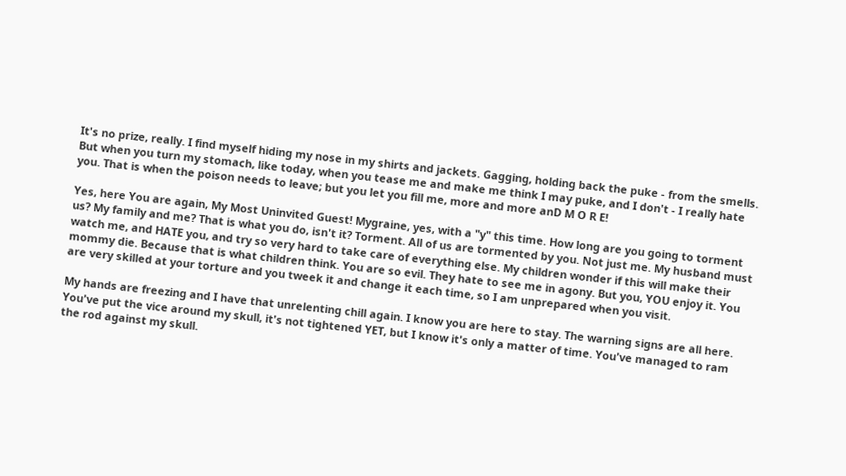It's no prize, really. I find myself hiding my nose in my shirts and jackets. Gagging, holding back the puke - from the smells. But when you turn my stomach, like today, when you tease me and make me think I may puke, and I don't - I really hate you. That is when the poison needs to leave; but you let you fill me, more and more anD M O R E!

Yes, here You are again, My Most Uninvited Guest! Mygraine, yes, with a "y" this time. How long are you going to torment us? My family and me? That is what you do, isn't it? Torment. All of us are tormented by you. Not just me. My husband must watch me, and HATE you, and try so very hard to take care of everything else. My children wonder if this will make their mommy die. Because that is what children think. You are so evil. They hate to see me in agony. But you, YOU enjoy it. You are very skilled at your torture and you tweek it and change it each time, so I am unprepared when you visit.

My hands are freezing and I have that unrelenting chill again. I know you are here to stay. The warning signs are all here. You've put the vice around my skull, it's not tightened YET, but I know it's only a matter of time. You've managed to ram the rod against my skull.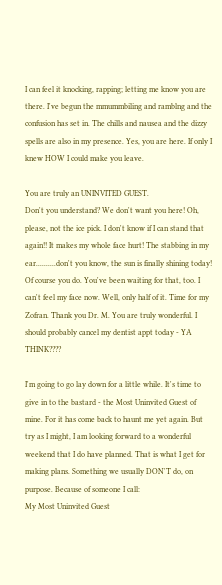I can feel it knocking, rapping; letting me know you are there. I've begun the mmummbiling and ramblng and the confusion has set in. The chills and nausea and the dizzy spells are also in my presence. Yes, you are here. If only I knew HOW I could make you leave.

You are truly an UNINVITED GUEST.
Don't you understand? We don't want you here! Oh, please, not the ice pick. I don't know if I can stand that again!! It makes my whole face hurt! The stabbing in my ear..........don't you know, the sun is finally shining today! Of course you do. You've been waiting for that, too. I can't feel my face now. Well, only half of it. Time for my Zofran. Thank you Dr. M. You are truly wonderful. I should probably cancel my dentist appt today - YA THINK????

I'm going to go lay down for a little while. It's time to give in to the bastard - the Most Uninvited Guest of mine. For it has come back to haunt me yet again. But try as I might, I am looking forward to a wonderful weekend that I do have planned. That is what I get for making plans. Something we usually DON'T do, on purpose. Because of someone I call:
My Most Uninvited Guest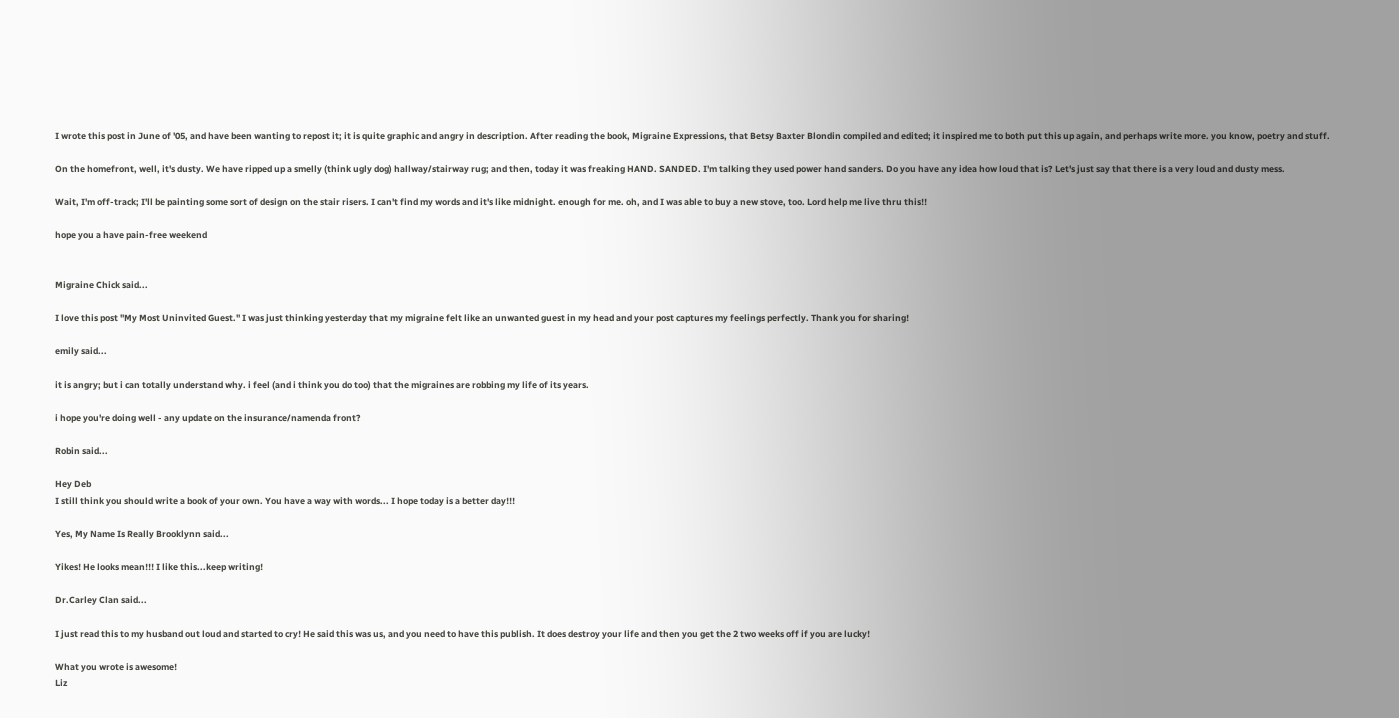I wrote this post in June of '05, and have been wanting to repost it; it is quite graphic and angry in description. After reading the book, Migraine Expressions, that Betsy Baxter Blondin compiled and edited; it inspired me to both put this up again, and perhaps write more. you know, poetry and stuff.

On the homefront, well, it's dusty. We have ripped up a smelly (think ugly dog) hallway/stairway rug; and then, today it was freaking HAND. SANDED. I'm talking they used power hand sanders. Do you have any idea how loud that is? Let's just say that there is a very loud and dusty mess.

Wait, I'm off-track; I'll be painting some sort of design on the stair risers. I can't find my words and it's like midnight. enough for me. oh, and I was able to buy a new stove, too. Lord help me live thru this!!

hope you a have pain-free weekend


Migraine Chick said...

I love this post "My Most Uninvited Guest." I was just thinking yesterday that my migraine felt like an unwanted guest in my head and your post captures my feelings perfectly. Thank you for sharing!

emily said...

it is angry; but i can totally understand why. i feel (and i think you do too) that the migraines are robbing my life of its years.

i hope you're doing well - any update on the insurance/namenda front?

Robin said...

Hey Deb
I still think you should write a book of your own. You have a way with words... I hope today is a better day!!!

Yes, My Name Is Really Brooklynn said...

Yikes! He looks mean!!! I like this...keep writing!

Dr.Carley Clan said...

I just read this to my husband out loud and started to cry! He said this was us, and you need to have this publish. It does destroy your life and then you get the 2 two weeks off if you are lucky!

What you wrote is awesome!
Liz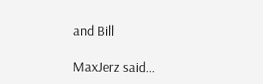and Bill

MaxJerz said...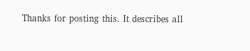Thanks for posting this. It describes all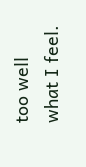too well what I feel.